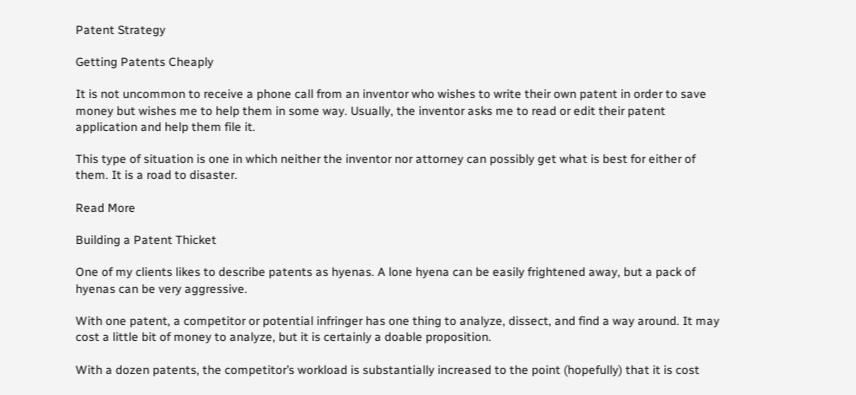Patent Strategy

Getting Patents Cheaply

It is not uncommon to receive a phone call from an inventor who wishes to write their own patent in order to save money but wishes me to help them in some way. Usually, the inventor asks me to read or edit their patent application and help them file it.

This type of situation is one in which neither the inventor nor attorney can possibly get what is best for either of them. It is a road to disaster.

Read More

Building a Patent Thicket

One of my clients likes to describe patents as hyenas. A lone hyena can be easily frightened away, but a pack of hyenas can be very aggressive.

With one patent, a competitor or potential infringer has one thing to analyze, dissect, and find a way around. It may cost a little bit of money to analyze, but it is certainly a doable proposition.

With a dozen patents, the competitor’s workload is substantially increased to the point (hopefully) that it is cost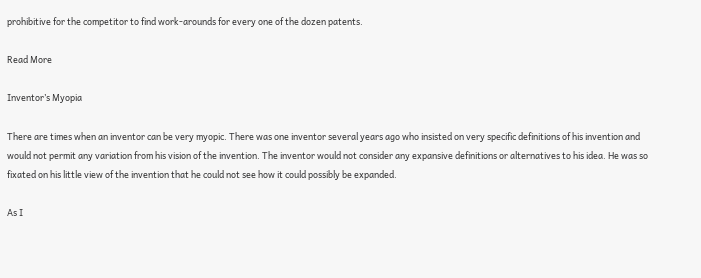prohibitive for the competitor to find work-arounds for every one of the dozen patents.

Read More

Inventor’s Myopia

There are times when an inventor can be very myopic. There was one inventor several years ago who insisted on very specific definitions of his invention and would not permit any variation from his vision of the invention. The inventor would not consider any expansive definitions or alternatives to his idea. He was so fixated on his little view of the invention that he could not see how it could possibly be expanded.

As I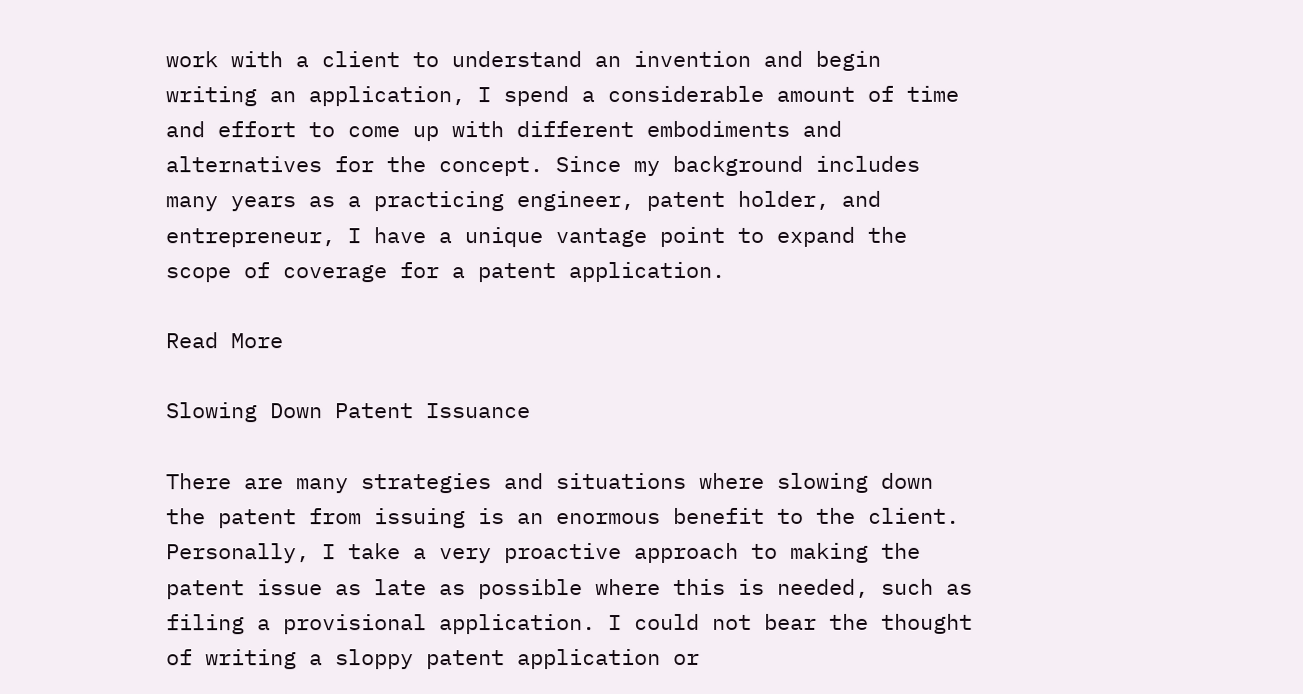work with a client to understand an invention and begin writing an application, I spend a considerable amount of time and effort to come up with different embodiments and alternatives for the concept. Since my background includes many years as a practicing engineer, patent holder, and entrepreneur, I have a unique vantage point to expand the scope of coverage for a patent application.

Read More

Slowing Down Patent Issuance

There are many strategies and situations where slowing down the patent from issuing is an enormous benefit to the client. Personally, I take a very proactive approach to making the patent issue as late as possible where this is needed, such as filing a provisional application. I could not bear the thought of writing a sloppy patent application or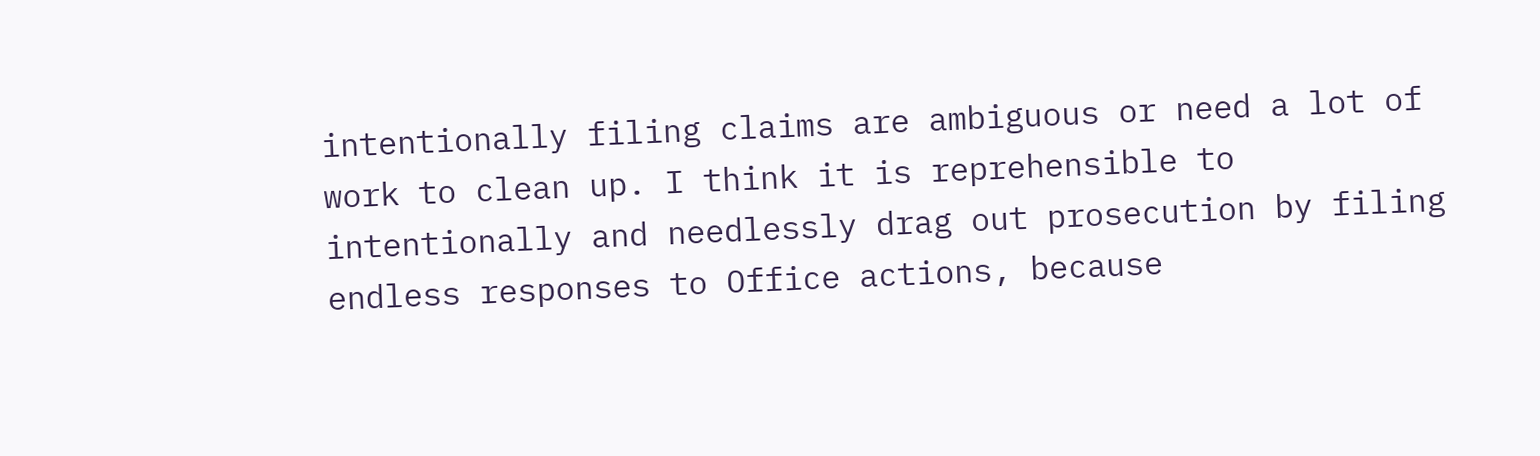intentionally filing claims are ambiguous or need a lot of work to clean up. I think it is reprehensible to intentionally and needlessly drag out prosecution by filing endless responses to Office actions, because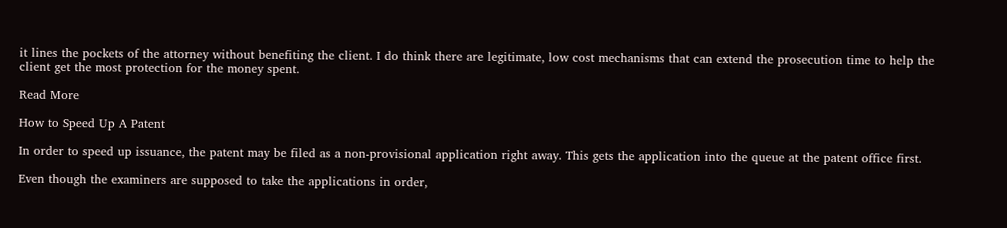it lines the pockets of the attorney without benefiting the client. I do think there are legitimate, low cost mechanisms that can extend the prosecution time to help the client get the most protection for the money spent.

Read More

How to Speed Up A Patent

In order to speed up issuance, the patent may be filed as a non-provisional application right away. This gets the application into the queue at the patent office first.

Even though the examiners are supposed to take the applications in order,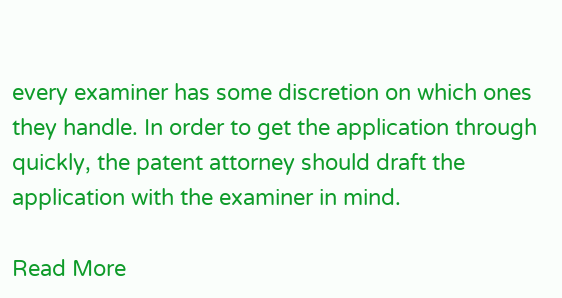every examiner has some discretion on which ones they handle. In order to get the application through quickly, the patent attorney should draft the application with the examiner in mind.

Read More